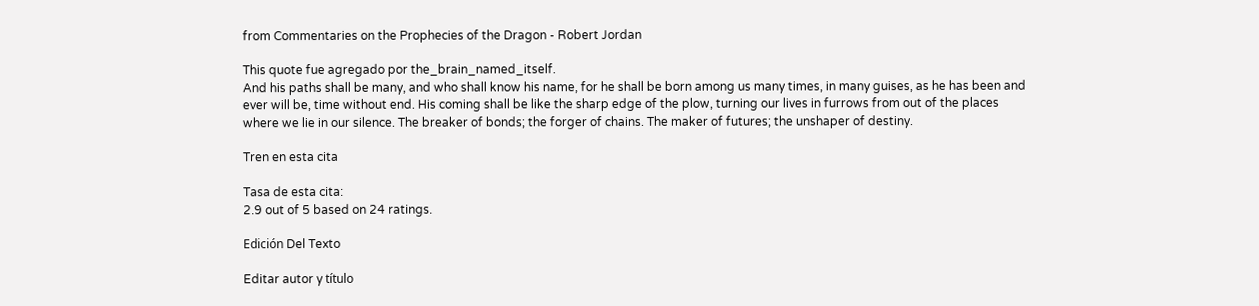from Commentaries on the Prophecies of the Dragon - Robert Jordan

This quote fue agregado por the_brain_named_itself.
And his paths shall be many, and who shall know his name, for he shall be born among us many times, in many guises, as he has been and ever will be, time without end. His coming shall be like the sharp edge of the plow, turning our lives in furrows from out of the places where we lie in our silence. The breaker of bonds; the forger of chains. The maker of futures; the unshaper of destiny.

Tren en esta cita

Tasa de esta cita:
2.9 out of 5 based on 24 ratings.

Edición Del Texto

Editar autor y título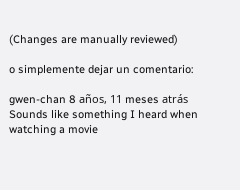(Changes are manually reviewed)

o simplemente dejar un comentario:

gwen-chan 8 años, 11 meses atrás
Sounds like something I heard when watching a movie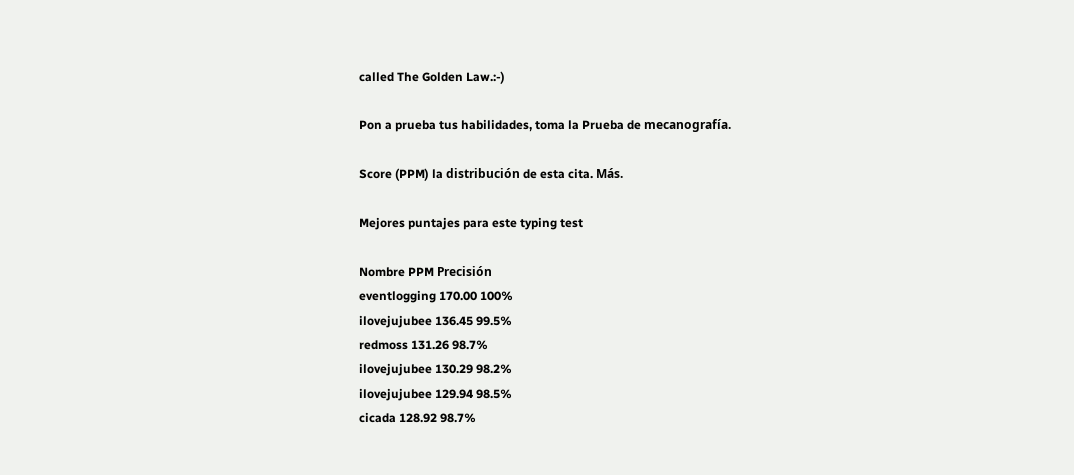called The Golden Law.:-)

Pon a prueba tus habilidades, toma la Prueba de mecanografía.

Score (PPM) la distribución de esta cita. Más.

Mejores puntajes para este typing test

Nombre PPM Precisión
eventlogging 170.00 100%
ilovejujubee 136.45 99.5%
redmoss 131.26 98.7%
ilovejujubee 130.29 98.2%
ilovejujubee 129.94 98.5%
cicada 128.92 98.7%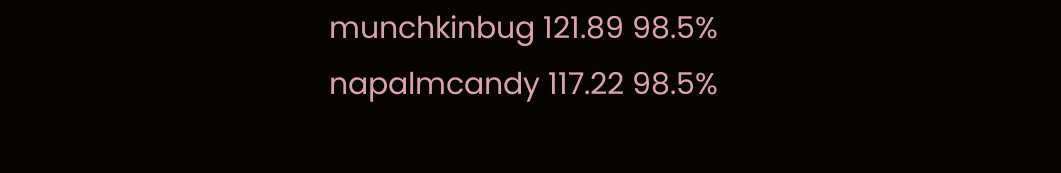munchkinbug 121.89 98.5%
napalmcandy 117.22 98.5%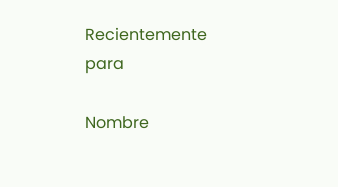Recientemente para

Nombre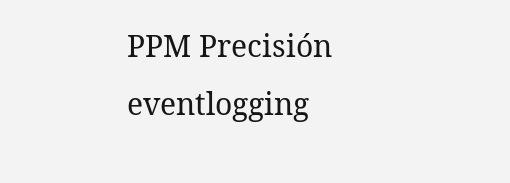PPM Precisión
eventlogging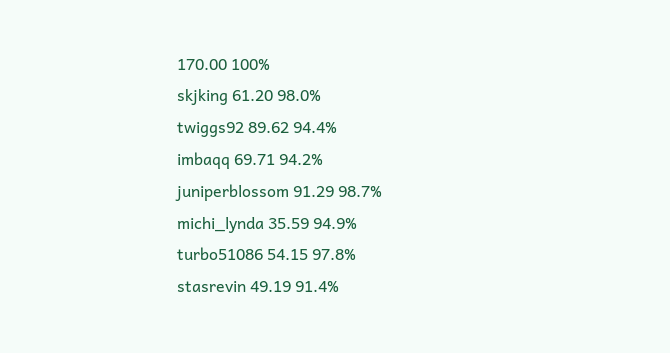170.00 100%
skjking 61.20 98.0%
twiggs92 89.62 94.4%
imbaqq 69.71 94.2%
juniperblossom 91.29 98.7%
michi_lynda 35.59 94.9%
turbo51086 54.15 97.8%
stasrevin 49.19 91.4%